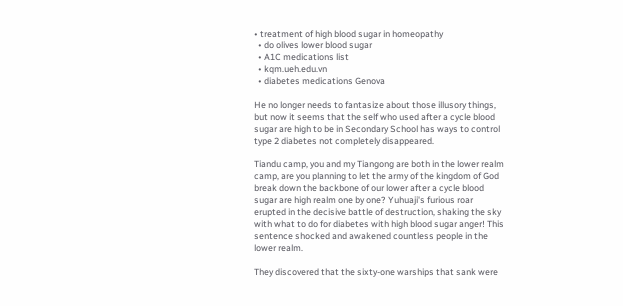• treatment of high blood sugar in homeopathy
  • do olives lower blood sugar
  • A1C medications list
  • kqm.ueh.edu.vn
  • diabetes medications Genova

He no longer needs to fantasize about those illusory things, but now it seems that the self who used after a cycle blood sugar are high to be in Secondary School has ways to control type 2 diabetes not completely disappeared.

Tiandu camp, you and my Tiangong are both in the lower realm camp, are you planning to let the army of the kingdom of God break down the backbone of our lower after a cycle blood sugar are high realm one by one? Yuhuaji's furious roar erupted in the decisive battle of destruction, shaking the sky with what to do for diabetes with high blood sugar anger! This sentence shocked and awakened countless people in the lower realm.

They discovered that the sixty-one warships that sank were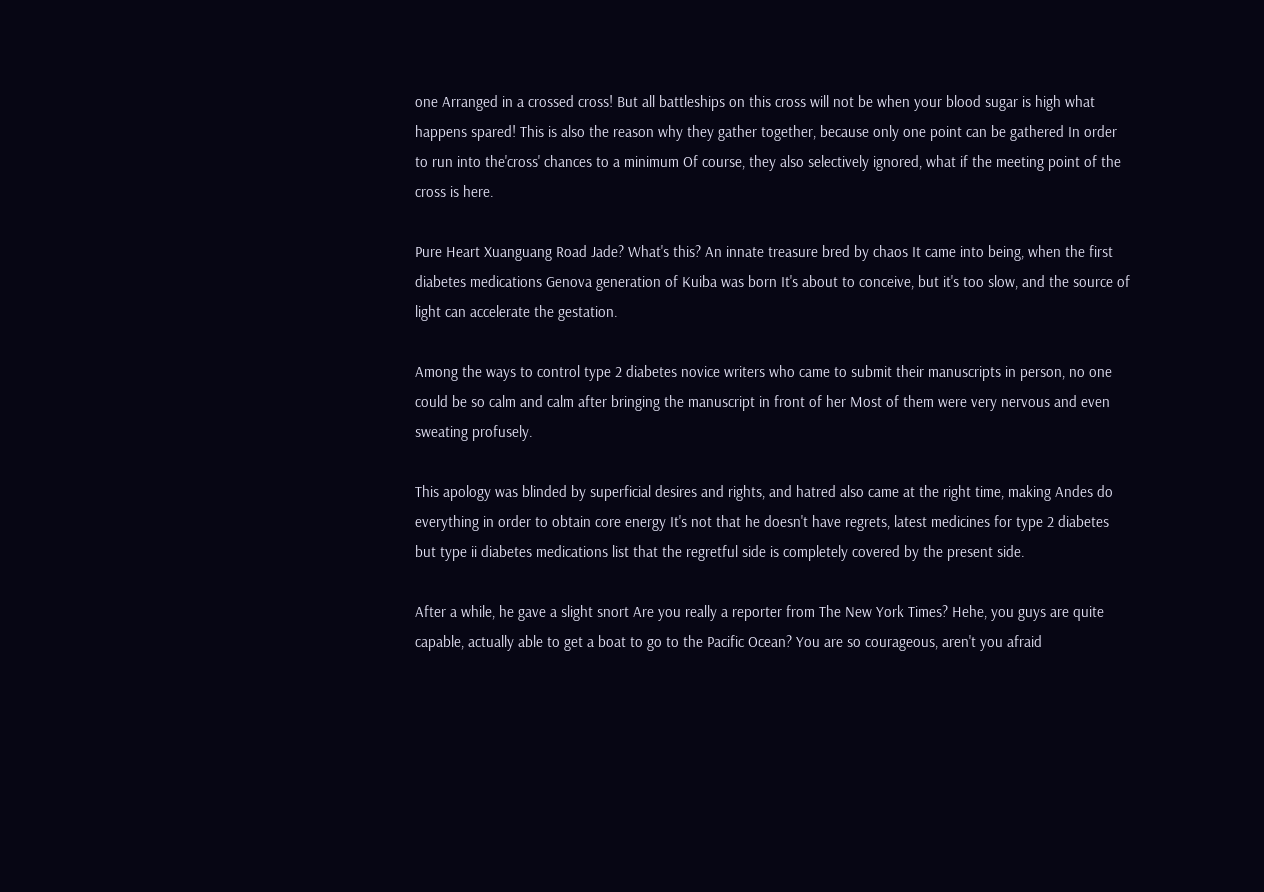one Arranged in a crossed cross! But all battleships on this cross will not be when your blood sugar is high what happens spared! This is also the reason why they gather together, because only one point can be gathered In order to run into the'cross' chances to a minimum Of course, they also selectively ignored, what if the meeting point of the cross is here.

Pure Heart Xuanguang Road Jade? What's this? An innate treasure bred by chaos It came into being, when the first diabetes medications Genova generation of Kuiba was born It's about to conceive, but it's too slow, and the source of light can accelerate the gestation.

Among the ways to control type 2 diabetes novice writers who came to submit their manuscripts in person, no one could be so calm and calm after bringing the manuscript in front of her Most of them were very nervous and even sweating profusely.

This apology was blinded by superficial desires and rights, and hatred also came at the right time, making Andes do everything in order to obtain core energy It's not that he doesn't have regrets, latest medicines for type 2 diabetes but type ii diabetes medications list that the regretful side is completely covered by the present side.

After a while, he gave a slight snort Are you really a reporter from The New York Times? Hehe, you guys are quite capable, actually able to get a boat to go to the Pacific Ocean? You are so courageous, aren't you afraid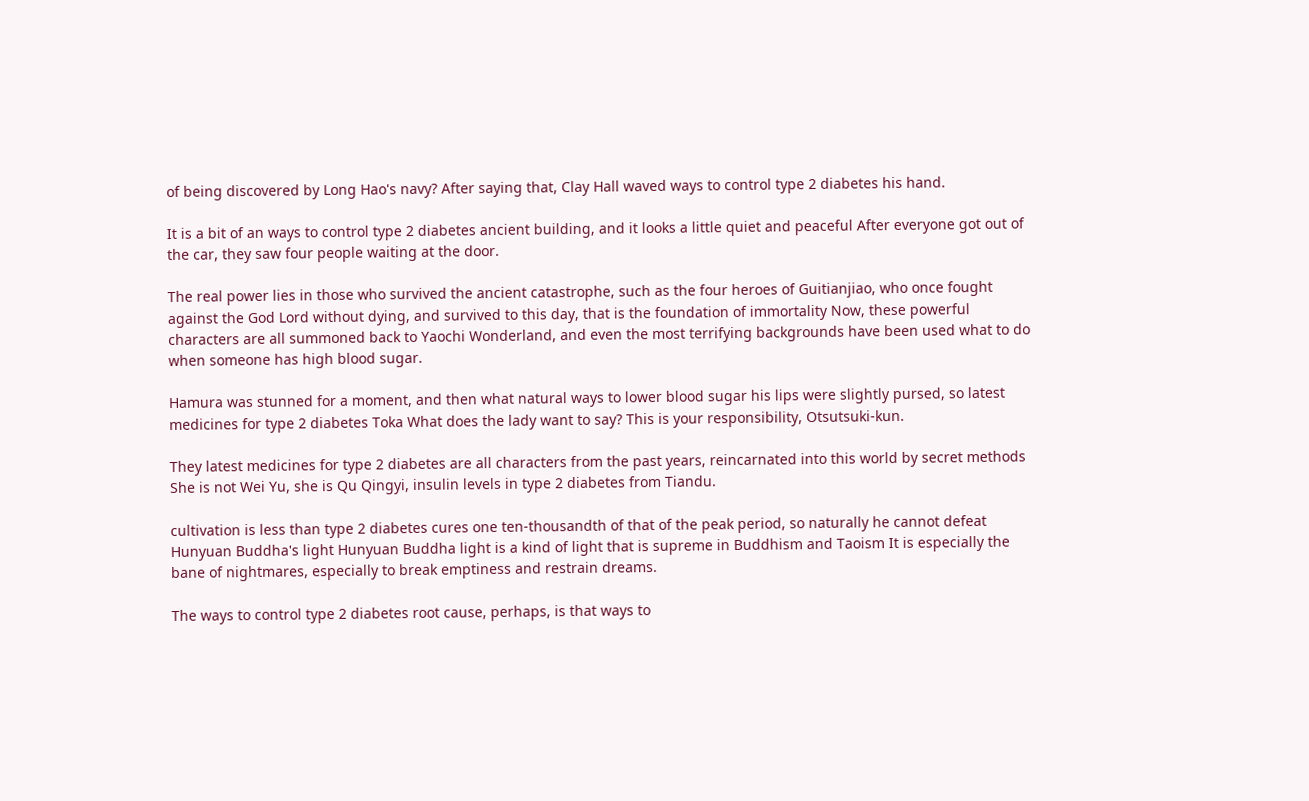of being discovered by Long Hao's navy? After saying that, Clay Hall waved ways to control type 2 diabetes his hand.

It is a bit of an ways to control type 2 diabetes ancient building, and it looks a little quiet and peaceful After everyone got out of the car, they saw four people waiting at the door.

The real power lies in those who survived the ancient catastrophe, such as the four heroes of Guitianjiao, who once fought against the God Lord without dying, and survived to this day, that is the foundation of immortality Now, these powerful characters are all summoned back to Yaochi Wonderland, and even the most terrifying backgrounds have been used what to do when someone has high blood sugar.

Hamura was stunned for a moment, and then what natural ways to lower blood sugar his lips were slightly pursed, so latest medicines for type 2 diabetes Toka What does the lady want to say? This is your responsibility, Otsutsuki-kun.

They latest medicines for type 2 diabetes are all characters from the past years, reincarnated into this world by secret methods She is not Wei Yu, she is Qu Qingyi, insulin levels in type 2 diabetes from Tiandu.

cultivation is less than type 2 diabetes cures one ten-thousandth of that of the peak period, so naturally he cannot defeat Hunyuan Buddha's light Hunyuan Buddha light is a kind of light that is supreme in Buddhism and Taoism It is especially the bane of nightmares, especially to break emptiness and restrain dreams.

The ways to control type 2 diabetes root cause, perhaps, is that ways to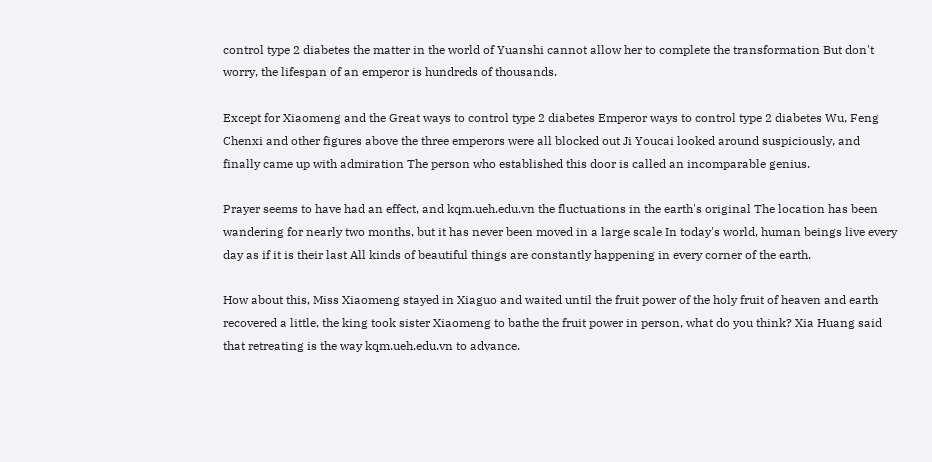control type 2 diabetes the matter in the world of Yuanshi cannot allow her to complete the transformation But don't worry, the lifespan of an emperor is hundreds of thousands.

Except for Xiaomeng and the Great ways to control type 2 diabetes Emperor ways to control type 2 diabetes Wu, Feng Chenxi and other figures above the three emperors were all blocked out Ji Youcai looked around suspiciously, and finally came up with admiration The person who established this door is called an incomparable genius.

Prayer seems to have had an effect, and kqm.ueh.edu.vn the fluctuations in the earth's original The location has been wandering for nearly two months, but it has never been moved in a large scale In today's world, human beings live every day as if it is their last All kinds of beautiful things are constantly happening in every corner of the earth.

How about this, Miss Xiaomeng stayed in Xiaguo and waited until the fruit power of the holy fruit of heaven and earth recovered a little, the king took sister Xiaomeng to bathe the fruit power in person, what do you think? Xia Huang said that retreating is the way kqm.ueh.edu.vn to advance.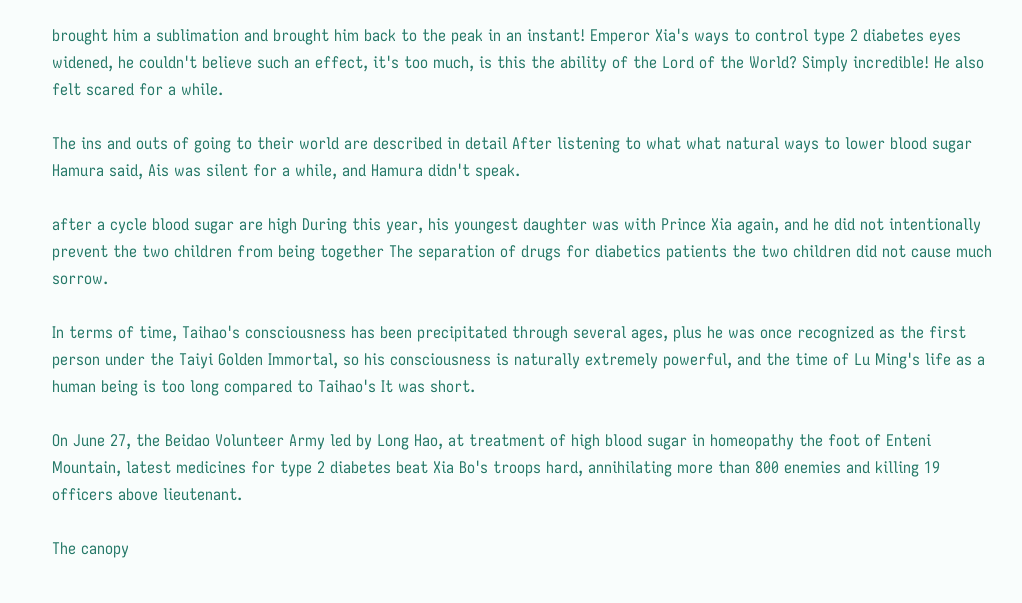brought him a sublimation and brought him back to the peak in an instant! Emperor Xia's ways to control type 2 diabetes eyes widened, he couldn't believe such an effect, it's too much, is this the ability of the Lord of the World? Simply incredible! He also felt scared for a while.

The ins and outs of going to their world are described in detail After listening to what what natural ways to lower blood sugar Hamura said, Ais was silent for a while, and Hamura didn't speak.

after a cycle blood sugar are high During this year, his youngest daughter was with Prince Xia again, and he did not intentionally prevent the two children from being together The separation of drugs for diabetics patients the two children did not cause much sorrow.

In terms of time, Taihao's consciousness has been precipitated through several ages, plus he was once recognized as the first person under the Taiyi Golden Immortal, so his consciousness is naturally extremely powerful, and the time of Lu Ming's life as a human being is too long compared to Taihao's It was short.

On June 27, the Beidao Volunteer Army led by Long Hao, at treatment of high blood sugar in homeopathy the foot of Enteni Mountain, latest medicines for type 2 diabetes beat Xia Bo's troops hard, annihilating more than 800 enemies and killing 19 officers above lieutenant.

The canopy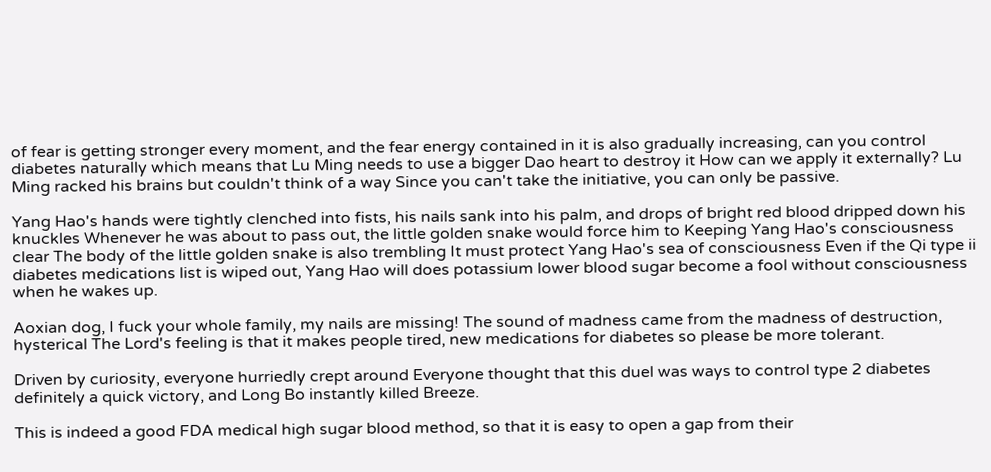of fear is getting stronger every moment, and the fear energy contained in it is also gradually increasing, can you control diabetes naturally which means that Lu Ming needs to use a bigger Dao heart to destroy it How can we apply it externally? Lu Ming racked his brains but couldn't think of a way Since you can't take the initiative, you can only be passive.

Yang Hao's hands were tightly clenched into fists, his nails sank into his palm, and drops of bright red blood dripped down his knuckles Whenever he was about to pass out, the little golden snake would force him to Keeping Yang Hao's consciousness clear The body of the little golden snake is also trembling It must protect Yang Hao's sea of consciousness Even if the Qi type ii diabetes medications list is wiped out, Yang Hao will does potassium lower blood sugar become a fool without consciousness when he wakes up.

Aoxian dog, I fuck your whole family, my nails are missing! The sound of madness came from the madness of destruction, hysterical The Lord's feeling is that it makes people tired, new medications for diabetes so please be more tolerant.

Driven by curiosity, everyone hurriedly crept around Everyone thought that this duel was ways to control type 2 diabetes definitely a quick victory, and Long Bo instantly killed Breeze.

This is indeed a good FDA medical high sugar blood method, so that it is easy to open a gap from their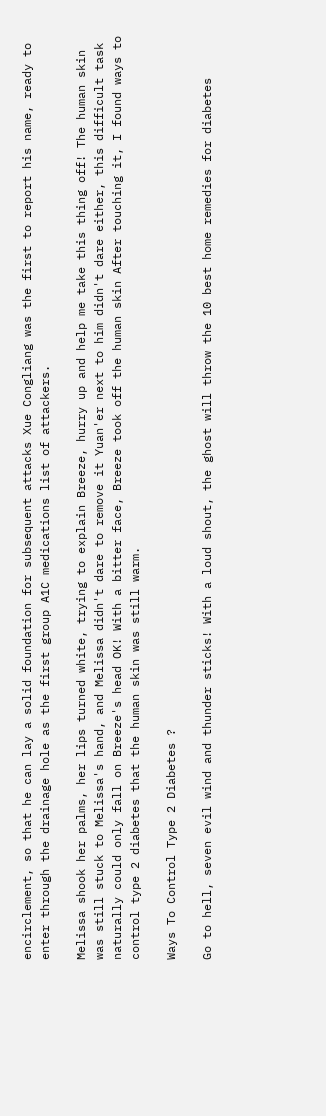encirclement, so that he can lay a solid foundation for subsequent attacks Xue Congliang was the first to report his name, ready to enter through the drainage hole as the first group A1C medications list of attackers.

Melissa shook her palms, her lips turned white, trying to explain Breeze, hurry up and help me take this thing off! The human skin was still stuck to Melissa's hand, and Melissa didn't dare to remove it Yuan'er next to him didn't dare either, this difficult task naturally could only fall on Breeze's head OK! With a bitter face, Breeze took off the human skin After touching it, I found ways to control type 2 diabetes that the human skin was still warm.

Ways To Control Type 2 Diabetes ?

Go to hell, seven evil wind and thunder sticks! With a loud shout, the ghost will throw the 10 best home remedies for diabetes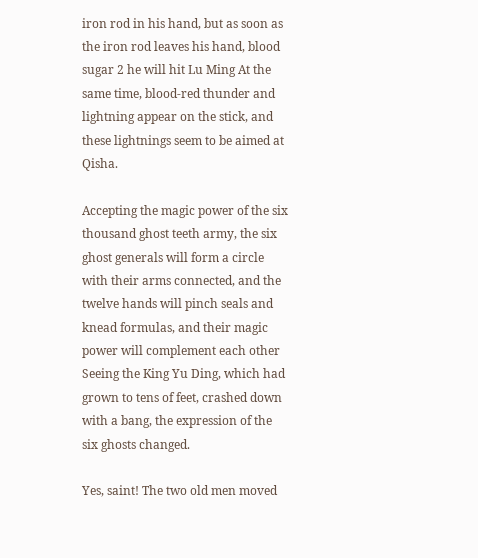iron rod in his hand, but as soon as the iron rod leaves his hand, blood sugar 2 he will hit Lu Ming At the same time, blood-red thunder and lightning appear on the stick, and these lightnings seem to be aimed at Qisha.

Accepting the magic power of the six thousand ghost teeth army, the six ghost generals will form a circle with their arms connected, and the twelve hands will pinch seals and knead formulas, and their magic power will complement each other Seeing the King Yu Ding, which had grown to tens of feet, crashed down with a bang, the expression of the six ghosts changed.

Yes, saint! The two old men moved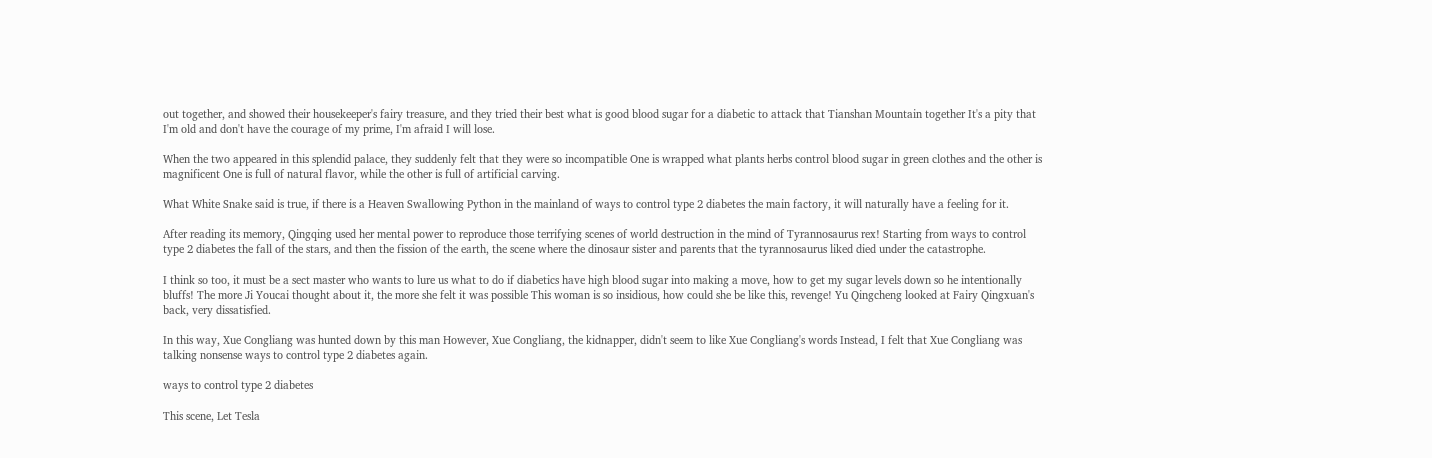out together, and showed their housekeeper's fairy treasure, and they tried their best what is good blood sugar for a diabetic to attack that Tianshan Mountain together It's a pity that I'm old and don't have the courage of my prime, I'm afraid I will lose.

When the two appeared in this splendid palace, they suddenly felt that they were so incompatible One is wrapped what plants herbs control blood sugar in green clothes and the other is magnificent One is full of natural flavor, while the other is full of artificial carving.

What White Snake said is true, if there is a Heaven Swallowing Python in the mainland of ways to control type 2 diabetes the main factory, it will naturally have a feeling for it.

After reading its memory, Qingqing used her mental power to reproduce those terrifying scenes of world destruction in the mind of Tyrannosaurus rex! Starting from ways to control type 2 diabetes the fall of the stars, and then the fission of the earth, the scene where the dinosaur sister and parents that the tyrannosaurus liked died under the catastrophe.

I think so too, it must be a sect master who wants to lure us what to do if diabetics have high blood sugar into making a move, how to get my sugar levels down so he intentionally bluffs! The more Ji Youcai thought about it, the more she felt it was possible This woman is so insidious, how could she be like this, revenge! Yu Qingcheng looked at Fairy Qingxuan's back, very dissatisfied.

In this way, Xue Congliang was hunted down by this man However, Xue Congliang, the kidnapper, didn't seem to like Xue Congliang's words Instead, I felt that Xue Congliang was talking nonsense ways to control type 2 diabetes again.

ways to control type 2 diabetes

This scene, Let Tesla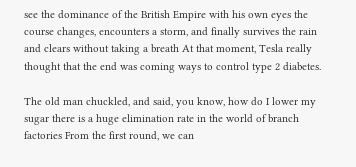see the dominance of the British Empire with his own eyes the course changes, encounters a storm, and finally survives the rain and clears without taking a breath At that moment, Tesla really thought that the end was coming ways to control type 2 diabetes.

The old man chuckled, and said, you know, how do I lower my sugar there is a huge elimination rate in the world of branch factories From the first round, we can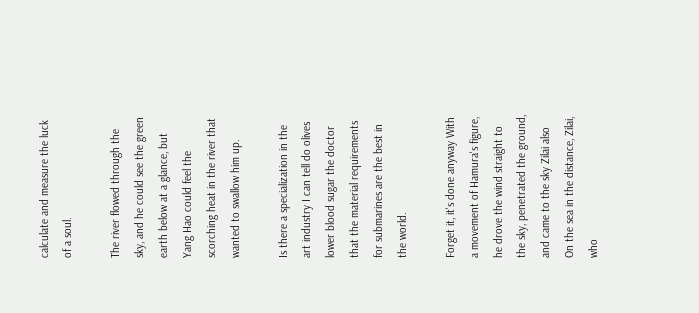calculate and measure the luck of a soul.

The river flowed through the sky, and he could see the green earth below at a glance, but Yang Hao could feel the scorching heat in the river that wanted to swallow him up.

Is there a specialization in the art industry I can tell do olives lower blood sugar the doctor that the material requirements for submarines are the best in the world.

Forget it, it's done anyway With a movement of Hamura's figure, he drove the wind straight to the sky, penetrated the ground, and came to the sky Zilai also On the sea in the distance, Zilai, who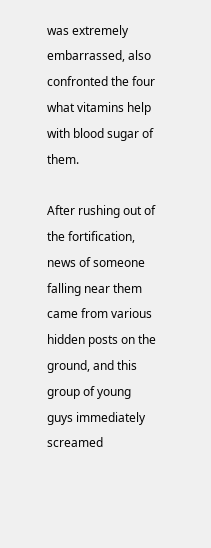was extremely embarrassed, also confronted the four what vitamins help with blood sugar of them.

After rushing out of the fortification, news of someone falling near them came from various hidden posts on the ground, and this group of young guys immediately screamed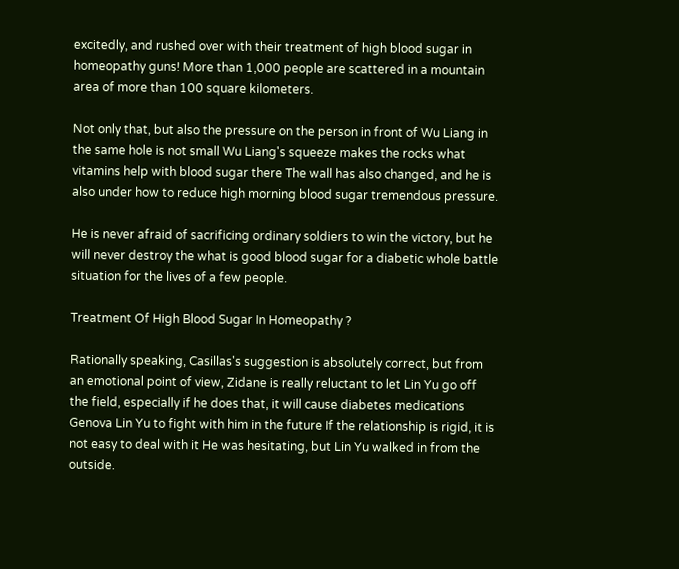excitedly, and rushed over with their treatment of high blood sugar in homeopathy guns! More than 1,000 people are scattered in a mountain area of more than 100 square kilometers.

Not only that, but also the pressure on the person in front of Wu Liang in the same hole is not small Wu Liang's squeeze makes the rocks what vitamins help with blood sugar there The wall has also changed, and he is also under how to reduce high morning blood sugar tremendous pressure.

He is never afraid of sacrificing ordinary soldiers to win the victory, but he will never destroy the what is good blood sugar for a diabetic whole battle situation for the lives of a few people.

Treatment Of High Blood Sugar In Homeopathy ?

Rationally speaking, Casillas's suggestion is absolutely correct, but from an emotional point of view, Zidane is really reluctant to let Lin Yu go off the field, especially if he does that, it will cause diabetes medications Genova Lin Yu to fight with him in the future If the relationship is rigid, it is not easy to deal with it He was hesitating, but Lin Yu walked in from the outside.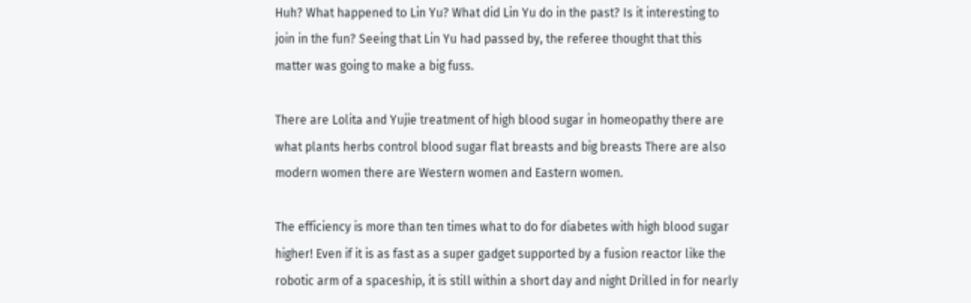Huh? What happened to Lin Yu? What did Lin Yu do in the past? Is it interesting to join in the fun? Seeing that Lin Yu had passed by, the referee thought that this matter was going to make a big fuss.

There are Lolita and Yujie treatment of high blood sugar in homeopathy there are what plants herbs control blood sugar flat breasts and big breasts There are also modern women there are Western women and Eastern women.

The efficiency is more than ten times what to do for diabetes with high blood sugar higher! Even if it is as fast as a super gadget supported by a fusion reactor like the robotic arm of a spaceship, it is still within a short day and night Drilled in for nearly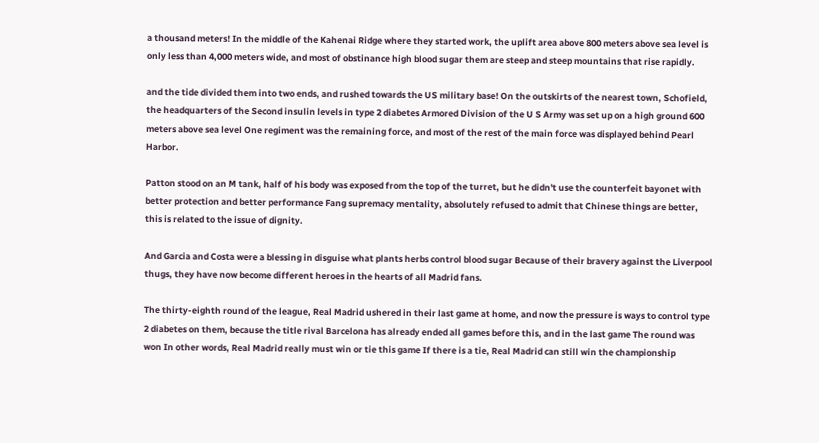a thousand meters! In the middle of the Kahenai Ridge where they started work, the uplift area above 800 meters above sea level is only less than 4,000 meters wide, and most of obstinance high blood sugar them are steep and steep mountains that rise rapidly.

and the tide divided them into two ends, and rushed towards the US military base! On the outskirts of the nearest town, Schofield, the headquarters of the Second insulin levels in type 2 diabetes Armored Division of the U S Army was set up on a high ground 600 meters above sea level One regiment was the remaining force, and most of the rest of the main force was displayed behind Pearl Harbor.

Patton stood on an M tank, half of his body was exposed from the top of the turret, but he didn't use the counterfeit bayonet with better protection and better performance Fang supremacy mentality, absolutely refused to admit that Chinese things are better, this is related to the issue of dignity.

And Garcia and Costa were a blessing in disguise what plants herbs control blood sugar Because of their bravery against the Liverpool thugs, they have now become different heroes in the hearts of all Madrid fans.

The thirty-eighth round of the league, Real Madrid ushered in their last game at home, and now the pressure is ways to control type 2 diabetes on them, because the title rival Barcelona has already ended all games before this, and in the last game The round was won In other words, Real Madrid really must win or tie this game If there is a tie, Real Madrid can still win the championship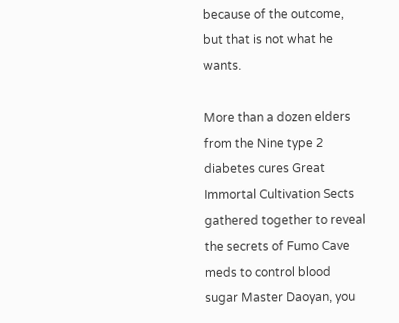because of the outcome, but that is not what he wants.

More than a dozen elders from the Nine type 2 diabetes cures Great Immortal Cultivation Sects gathered together to reveal the secrets of Fumo Cave meds to control blood sugar Master Daoyan, you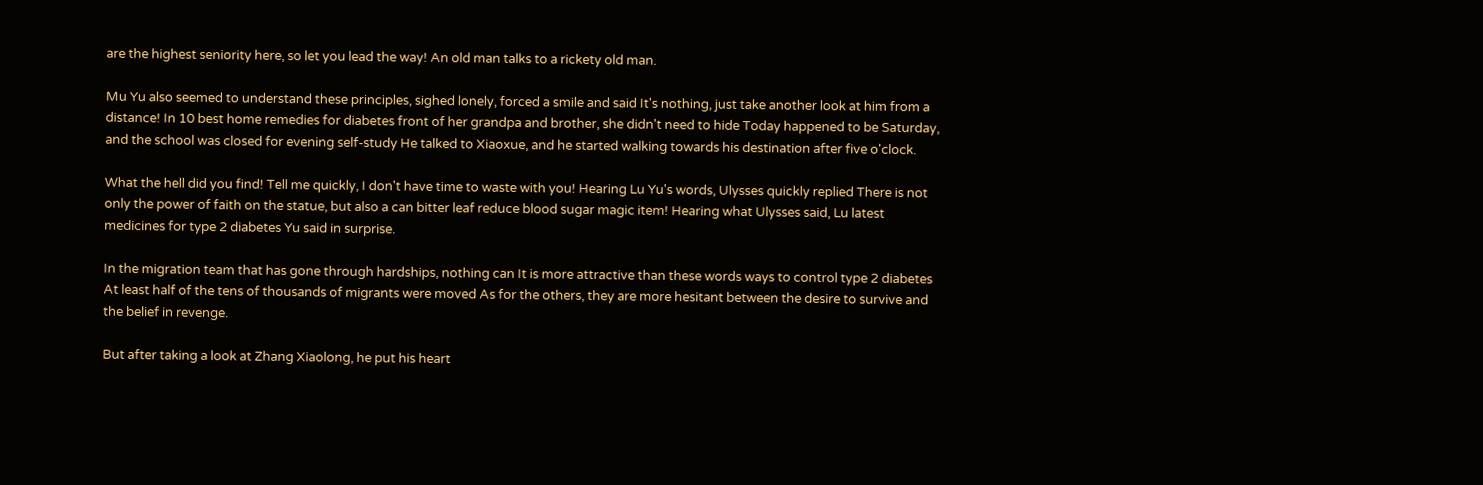are the highest seniority here, so let you lead the way! An old man talks to a rickety old man.

Mu Yu also seemed to understand these principles, sighed lonely, forced a smile and said It's nothing, just take another look at him from a distance! In 10 best home remedies for diabetes front of her grandpa and brother, she didn't need to hide Today happened to be Saturday, and the school was closed for evening self-study He talked to Xiaoxue, and he started walking towards his destination after five o'clock.

What the hell did you find! Tell me quickly, I don't have time to waste with you! Hearing Lu Yu's words, Ulysses quickly replied There is not only the power of faith on the statue, but also a can bitter leaf reduce blood sugar magic item! Hearing what Ulysses said, Lu latest medicines for type 2 diabetes Yu said in surprise.

In the migration team that has gone through hardships, nothing can It is more attractive than these words ways to control type 2 diabetes At least half of the tens of thousands of migrants were moved As for the others, they are more hesitant between the desire to survive and the belief in revenge.

But after taking a look at Zhang Xiaolong, he put his heart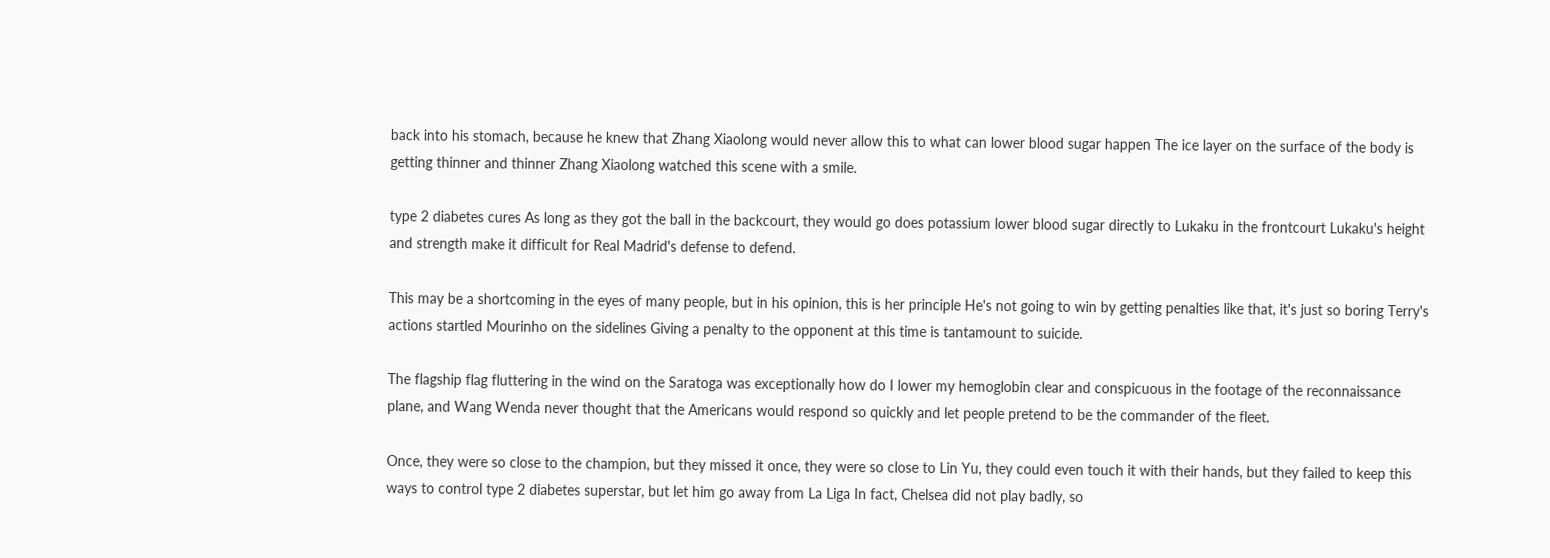back into his stomach, because he knew that Zhang Xiaolong would never allow this to what can lower blood sugar happen The ice layer on the surface of the body is getting thinner and thinner Zhang Xiaolong watched this scene with a smile.

type 2 diabetes cures As long as they got the ball in the backcourt, they would go does potassium lower blood sugar directly to Lukaku in the frontcourt Lukaku's height and strength make it difficult for Real Madrid's defense to defend.

This may be a shortcoming in the eyes of many people, but in his opinion, this is her principle He's not going to win by getting penalties like that, it's just so boring Terry's actions startled Mourinho on the sidelines Giving a penalty to the opponent at this time is tantamount to suicide.

The flagship flag fluttering in the wind on the Saratoga was exceptionally how do I lower my hemoglobin clear and conspicuous in the footage of the reconnaissance plane, and Wang Wenda never thought that the Americans would respond so quickly and let people pretend to be the commander of the fleet.

Once, they were so close to the champion, but they missed it once, they were so close to Lin Yu, they could even touch it with their hands, but they failed to keep this ways to control type 2 diabetes superstar, but let him go away from La Liga In fact, Chelsea did not play badly, so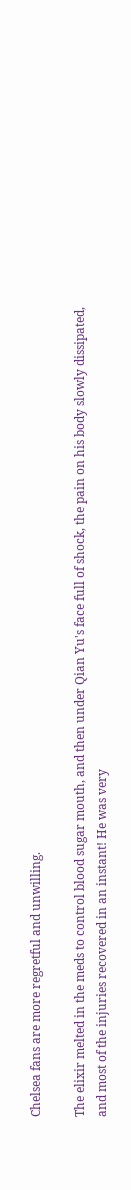Chelsea fans are more regretful and unwilling.

The elixir melted in the meds to control blood sugar mouth, and then under Qian Yu's face full of shock, the pain on his body slowly dissipated, and most of the injuries recovered in an instant! He was very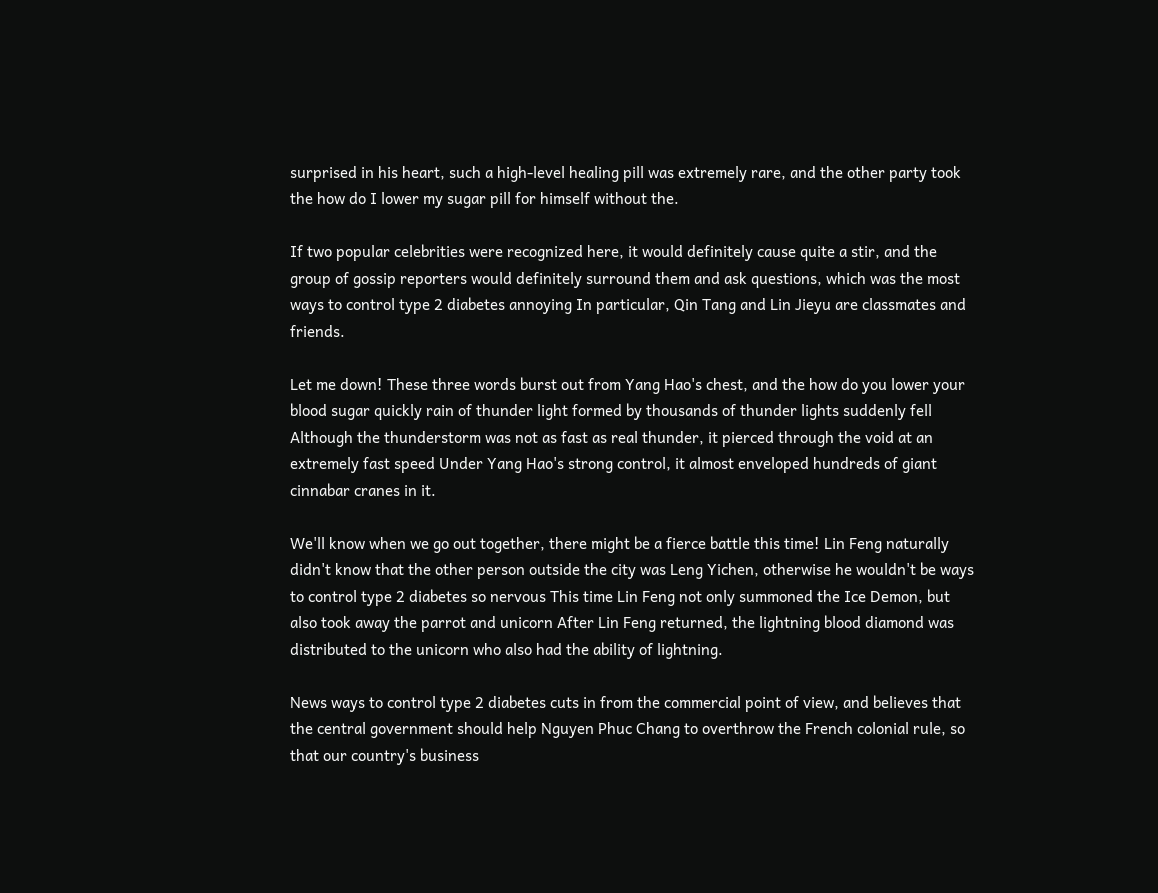surprised in his heart, such a high-level healing pill was extremely rare, and the other party took the how do I lower my sugar pill for himself without the.

If two popular celebrities were recognized here, it would definitely cause quite a stir, and the group of gossip reporters would definitely surround them and ask questions, which was the most ways to control type 2 diabetes annoying In particular, Qin Tang and Lin Jieyu are classmates and friends.

Let me down! These three words burst out from Yang Hao's chest, and the how do you lower your blood sugar quickly rain of thunder light formed by thousands of thunder lights suddenly fell Although the thunderstorm was not as fast as real thunder, it pierced through the void at an extremely fast speed Under Yang Hao's strong control, it almost enveloped hundreds of giant cinnabar cranes in it.

We'll know when we go out together, there might be a fierce battle this time! Lin Feng naturally didn't know that the other person outside the city was Leng Yichen, otherwise he wouldn't be ways to control type 2 diabetes so nervous This time Lin Feng not only summoned the Ice Demon, but also took away the parrot and unicorn After Lin Feng returned, the lightning blood diamond was distributed to the unicorn who also had the ability of lightning.

News ways to control type 2 diabetes cuts in from the commercial point of view, and believes that the central government should help Nguyen Phuc Chang to overthrow the French colonial rule, so that our country's business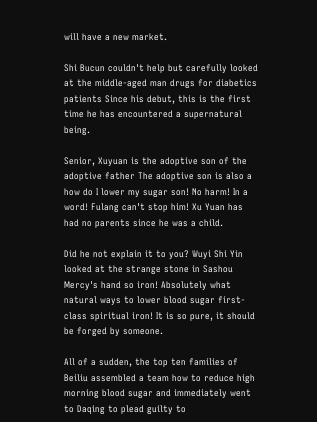will have a new market.

Shi Bucun couldn't help but carefully looked at the middle-aged man drugs for diabetics patients Since his debut, this is the first time he has encountered a supernatural being.

Senior, Xuyuan is the adoptive son of the adoptive father The adoptive son is also a how do I lower my sugar son! No harm! In a word! Fulang can't stop him! Xu Yuan has had no parents since he was a child.

Did he not explain it to you? Wuyi Shi Yin looked at the strange stone in Sashou Mercy's hand so iron! Absolutely what natural ways to lower blood sugar first-class spiritual iron! It is so pure, it should be forged by someone.

All of a sudden, the top ten families of Beiliu assembled a team how to reduce high morning blood sugar and immediately went to Daqing to plead guilty to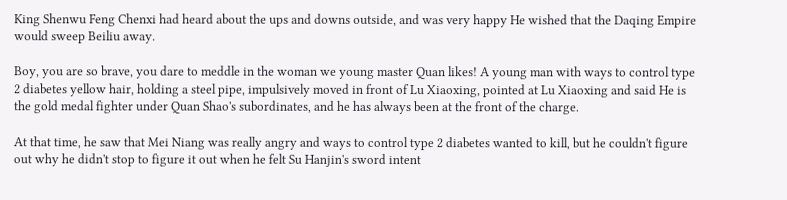King Shenwu Feng Chenxi had heard about the ups and downs outside, and was very happy He wished that the Daqing Empire would sweep Beiliu away.

Boy, you are so brave, you dare to meddle in the woman we young master Quan likes! A young man with ways to control type 2 diabetes yellow hair, holding a steel pipe, impulsively moved in front of Lu Xiaoxing, pointed at Lu Xiaoxing and said He is the gold medal fighter under Quan Shao's subordinates, and he has always been at the front of the charge.

At that time, he saw that Mei Niang was really angry and ways to control type 2 diabetes wanted to kill, but he couldn't figure out why he didn't stop to figure it out when he felt Su Hanjin's sword intent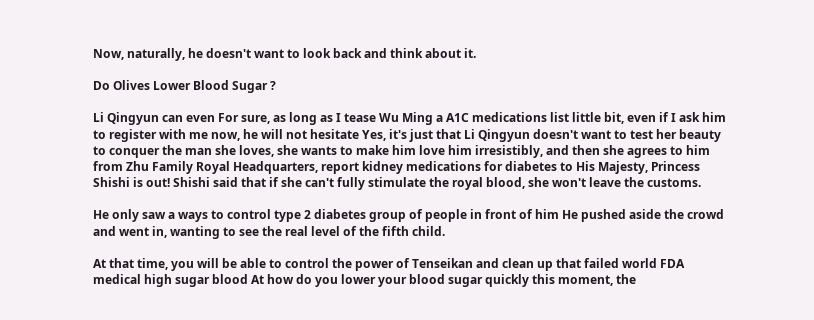Now, naturally, he doesn't want to look back and think about it.

Do Olives Lower Blood Sugar ?

Li Qingyun can even For sure, as long as I tease Wu Ming a A1C medications list little bit, even if I ask him to register with me now, he will not hesitate Yes, it's just that Li Qingyun doesn't want to test her beauty to conquer the man she loves, she wants to make him love him irresistibly, and then she agrees to him from Zhu Family Royal Headquarters, report kidney medications for diabetes to His Majesty, Princess Shishi is out! Shishi said that if she can't fully stimulate the royal blood, she won't leave the customs.

He only saw a ways to control type 2 diabetes group of people in front of him He pushed aside the crowd and went in, wanting to see the real level of the fifth child.

At that time, you will be able to control the power of Tenseikan and clean up that failed world FDA medical high sugar blood At how do you lower your blood sugar quickly this moment, the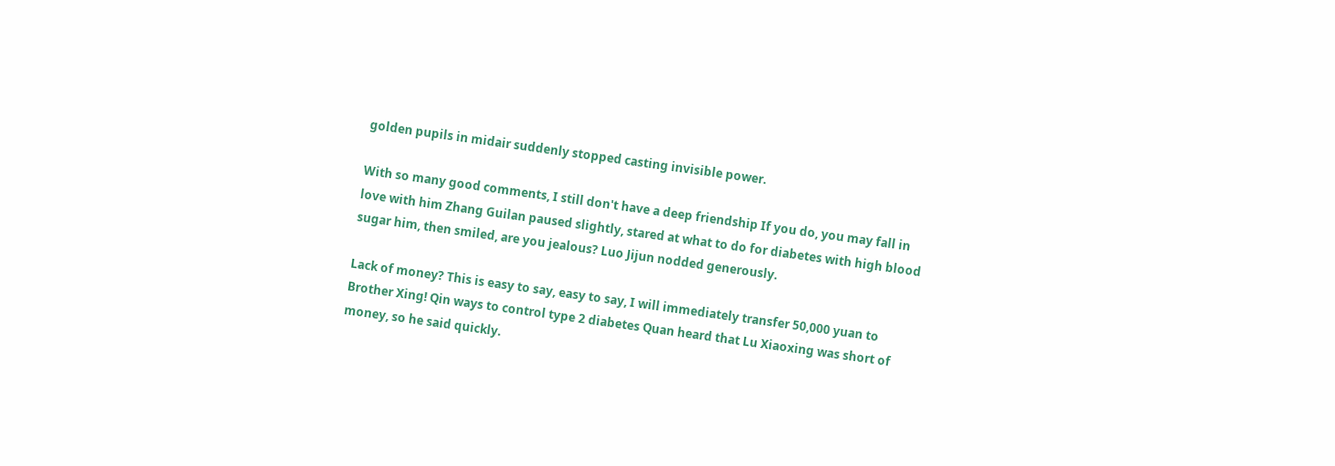golden pupils in midair suddenly stopped casting invisible power.

With so many good comments, I still don't have a deep friendship If you do, you may fall in love with him Zhang Guilan paused slightly, stared at what to do for diabetes with high blood sugar him, then smiled, are you jealous? Luo Jijun nodded generously.

Lack of money? This is easy to say, easy to say, I will immediately transfer 50,000 yuan to Brother Xing! Qin ways to control type 2 diabetes Quan heard that Lu Xiaoxing was short of money, so he said quickly.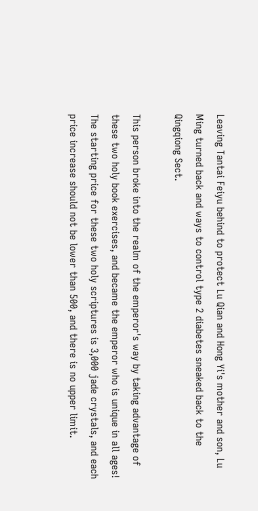Leaving Tantai Feiyu behind to protect Lu Qian and Hong Yi's mother and son, Lu Ming turned back and ways to control type 2 diabetes sneaked back to the Qingqiong Sect.

This person broke into the realm of the emperor's way by taking advantage of these two holy book exercises, and became the emperor who is unique in all ages! The starting price for these two holy scriptures is 3,000 jade crystals, and each price increase should not be lower than 500, and there is no upper limit.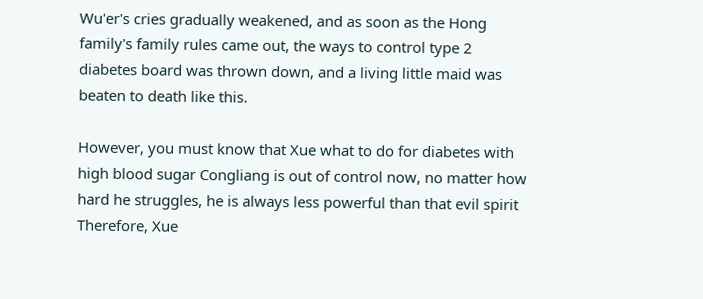Wu'er's cries gradually weakened, and as soon as the Hong family's family rules came out, the ways to control type 2 diabetes board was thrown down, and a living little maid was beaten to death like this.

However, you must know that Xue what to do for diabetes with high blood sugar Congliang is out of control now, no matter how hard he struggles, he is always less powerful than that evil spirit Therefore, Xue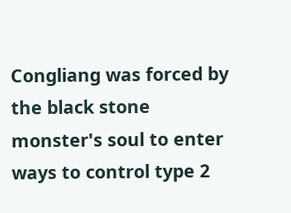Congliang was forced by the black stone monster's soul to enter ways to control type 2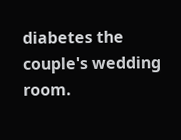diabetes the couple's wedding room.